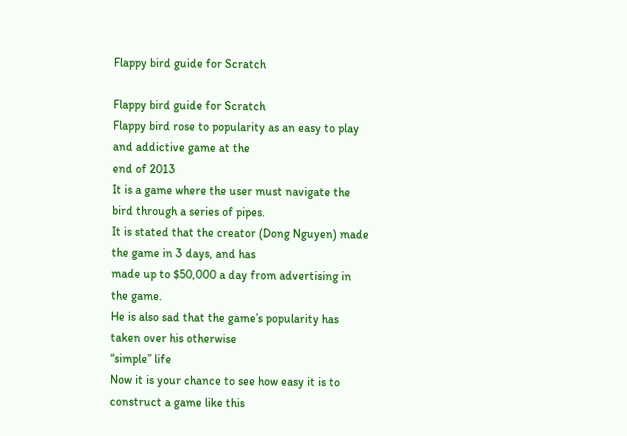Flappy bird guide for Scratch

Flappy bird guide for Scratch
Flappy bird rose to popularity as an easy to play and addictive game at the
end of 2013
It is a game where the user must navigate the bird through a series of pipes.
It is stated that the creator (Dong Nguyen) made the game in 3 days, and has
made up to $50,000 a day from advertising in the game.
He is also sad that the game’s popularity has taken over his otherwise
“simple” life
Now it is your chance to see how easy it is to construct a game like this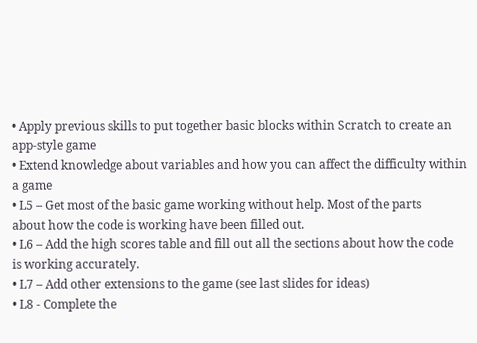• Apply previous skills to put together basic blocks within Scratch to create an
app-style game
• Extend knowledge about variables and how you can affect the difficulty within
a game
• L5 – Get most of the basic game working without help. Most of the parts
about how the code is working have been filled out.
• L6 – Add the high scores table and fill out all the sections about how the code
is working accurately.
• L7 – Add other extensions to the game (see last slides for ideas)
• L8 - Complete the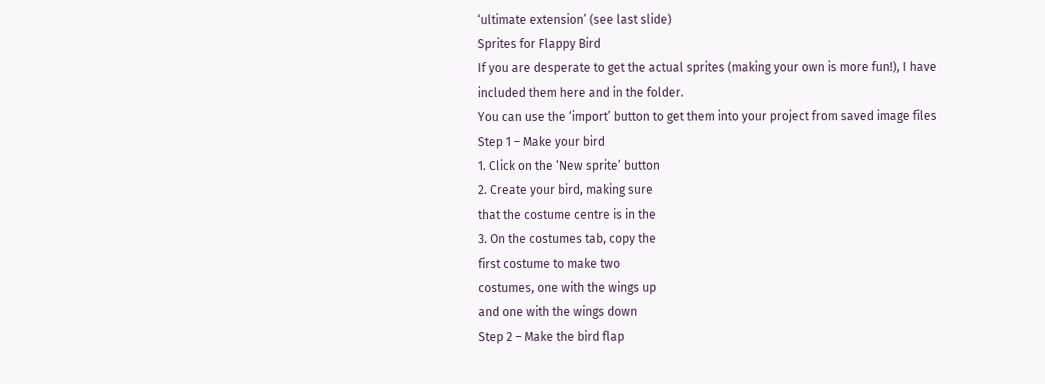‘ultimate extension’ (see last slide)
Sprites for Flappy Bird
If you are desperate to get the actual sprites (making your own is more fun!), I have
included them here and in the folder.
You can use the ‘import’ button to get them into your project from saved image files
Step 1 – Make your bird
1. Click on the ‘New sprite’ button
2. Create your bird, making sure
that the costume centre is in the
3. On the costumes tab, copy the
first costume to make two
costumes, one with the wings up
and one with the wings down
Step 2 – Make the bird flap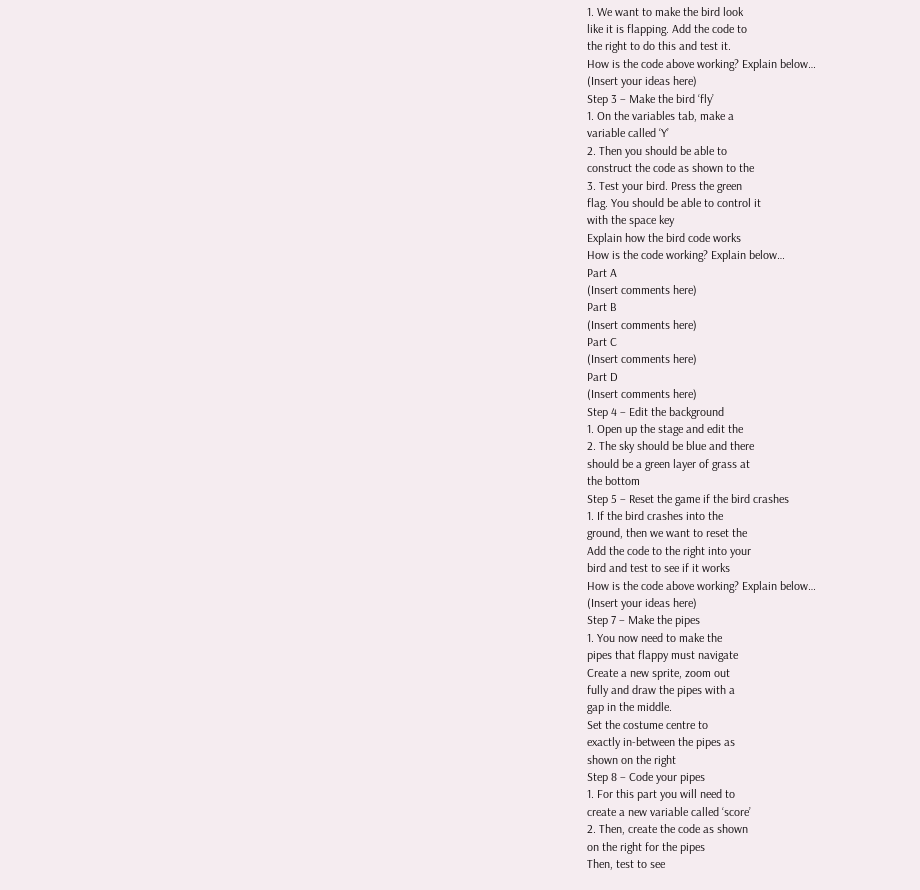1. We want to make the bird look
like it is flapping. Add the code to
the right to do this and test it.
How is the code above working? Explain below…
(Insert your ideas here)
Step 3 – Make the bird ‘fly’
1. On the variables tab, make a
variable called ‘Y’
2. Then you should be able to
construct the code as shown to the
3. Test your bird. Press the green
flag. You should be able to control it
with the space key
Explain how the bird code works
How is the code working? Explain below…
Part A
(Insert comments here)
Part B
(Insert comments here)
Part C
(Insert comments here)
Part D
(Insert comments here)
Step 4 – Edit the background
1. Open up the stage and edit the
2. The sky should be blue and there
should be a green layer of grass at
the bottom
Step 5 – Reset the game if the bird crashes
1. If the bird crashes into the
ground, then we want to reset the
Add the code to the right into your
bird and test to see if it works
How is the code above working? Explain below…
(Insert your ideas here)
Step 7 – Make the pipes
1. You now need to make the
pipes that flappy must navigate
Create a new sprite, zoom out
fully and draw the pipes with a
gap in the middle.
Set the costume centre to
exactly in-between the pipes as
shown on the right
Step 8 – Code your pipes
1. For this part you will need to
create a new variable called ‘score’
2. Then, create the code as shown
on the right for the pipes
Then, test to see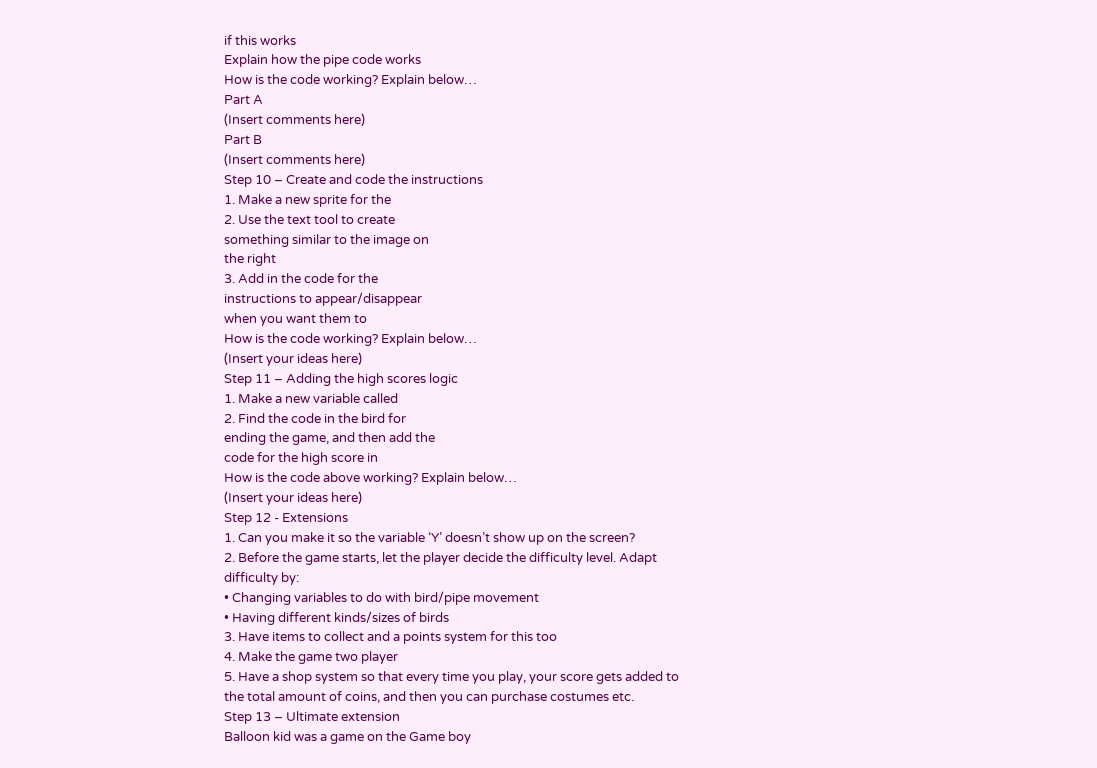if this works
Explain how the pipe code works
How is the code working? Explain below…
Part A
(Insert comments here)
Part B
(Insert comments here)
Step 10 – Create and code the instructions
1. Make a new sprite for the
2. Use the text tool to create
something similar to the image on
the right
3. Add in the code for the
instructions to appear/disappear
when you want them to
How is the code working? Explain below…
(Insert your ideas here)
Step 11 – Adding the high scores logic
1. Make a new variable called
2. Find the code in the bird for
ending the game, and then add the
code for the high score in
How is the code above working? Explain below…
(Insert your ideas here)
Step 12 - Extensions
1. Can you make it so the variable ‘Y’ doesn’t show up on the screen?
2. Before the game starts, let the player decide the difficulty level. Adapt
difficulty by:
• Changing variables to do with bird/pipe movement
• Having different kinds/sizes of birds
3. Have items to collect and a points system for this too
4. Make the game two player
5. Have a shop system so that every time you play, your score gets added to
the total amount of coins, and then you can purchase costumes etc.
Step 13 – Ultimate extension
Balloon kid was a game on the Game boy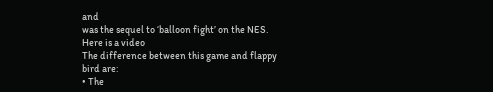and
was the sequel to ‘balloon fight’ on the NES.
Here is a video
The difference between this game and flappy
bird are:
• The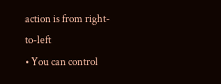action is from right-to-left
• You can control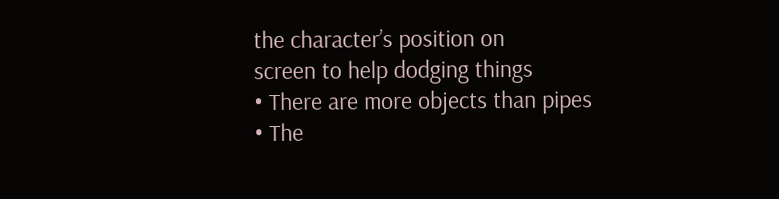the character’s position on
screen to help dodging things
• There are more objects than pipes
• The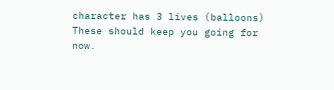character has 3 lives (balloons)
These should keep you going for now.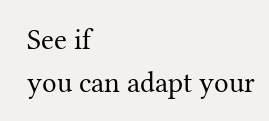See if
you can adapt your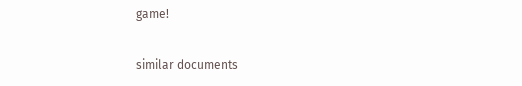game!

similar documents